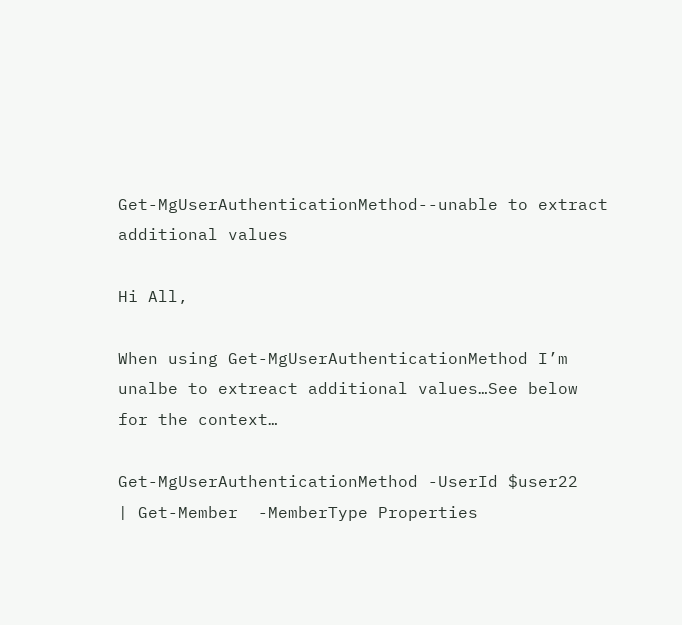Get-MgUserAuthenticationMethod--unable to extract additional values

Hi All,

When using Get-MgUserAuthenticationMethod I’m unalbe to extreact additional values…See below for the context…

Get-MgUserAuthenticationMethod -UserId $user22   | Get-Member  -MemberType Properties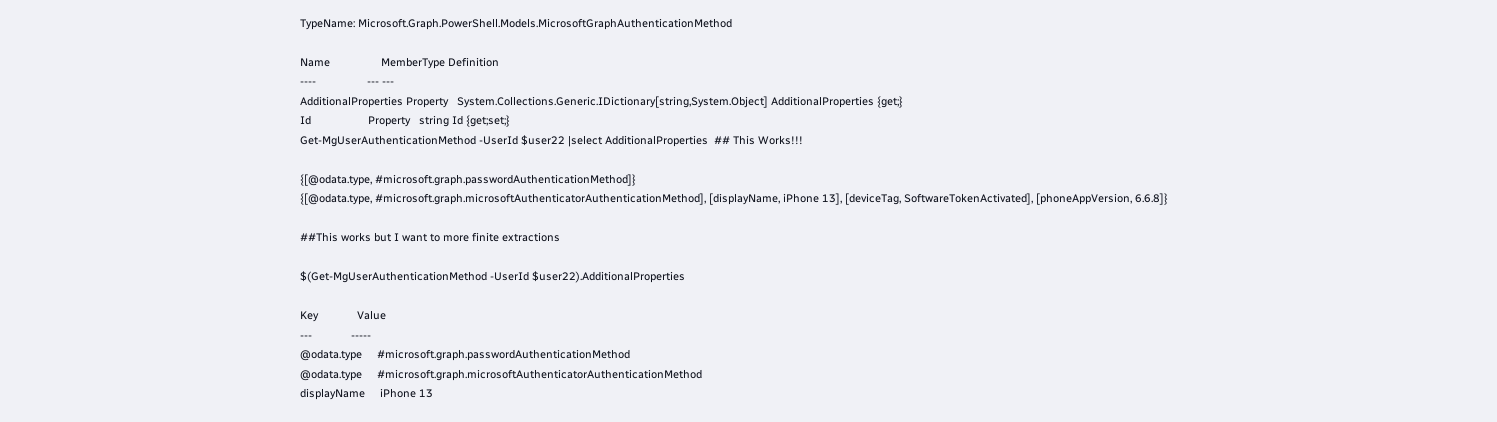TypeName: Microsoft.Graph.PowerShell.Models.MicrosoftGraphAuthenticationMethod

Name                 MemberType Definition
----                 --- ---
AdditionalProperties Property   System.Collections.Generic.IDictionary[string,System.Object] AdditionalProperties {get;}
Id                   Property   string Id {get;set;}
Get-MgUserAuthenticationMethod -UserId $user22 |select AdditionalProperties  ## This Works!!!

{[@odata.type, #microsoft.graph.passwordAuthenticationMethod]}
{[@odata.type, #microsoft.graph.microsoftAuthenticatorAuthenticationMethod], [displayName, iPhone 13], [deviceTag, SoftwareTokenActivated], [phoneAppVersion, 6.6.8]}

##This works but I want to more finite extractions

$(Get-MgUserAuthenticationMethod -UserId $user22).AdditionalProperties

Key             Value
---             -----
@odata.type     #microsoft.graph.passwordAuthenticationMethod
@odata.type     #microsoft.graph.microsoftAuthenticatorAuthenticationMethod
displayName     iPhone 13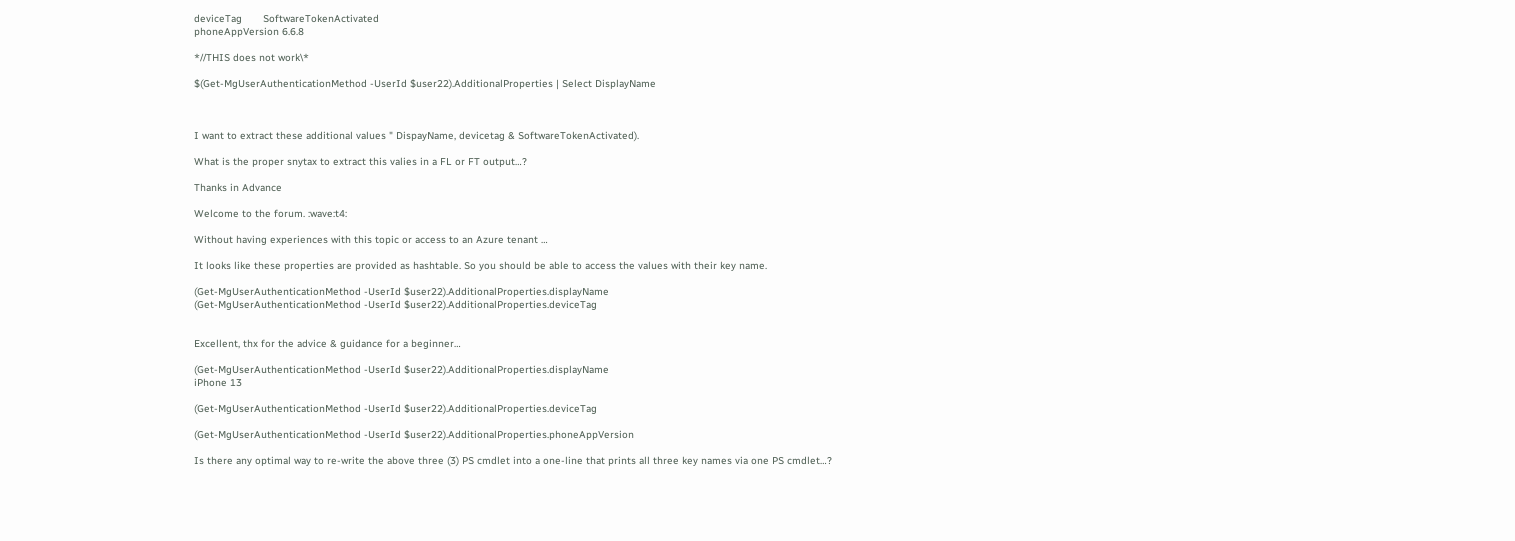deviceTag       SoftwareTokenActivated
phoneAppVersion 6.6.8

*//THIS does not work\*

$(Get-MgUserAuthenticationMethod -UserId $user22).AdditionalProperties | Select DisplayName



I want to extract these additional values " DispayName, devicetag & SoftwareTokenActivated).

What is the proper snytax to extract this valies in a FL or FT output…?

Thanks in Advance

Welcome to the forum. :wave:t4:

Without having experiences with this topic or access to an Azure tenant …

It looks like these properties are provided as hashtable. So you should be able to access the values with their key name.

(Get-MgUserAuthenticationMethod -UserId $user22).AdditionalProperties.displayName
(Get-MgUserAuthenticationMethod -UserId $user22).AdditionalProperties.deviceTag


Excellent, thx for the advice & guidance for a beginner…

(Get-MgUserAuthenticationMethod -UserId $user22).AdditionalProperties.displayName
iPhone 13

(Get-MgUserAuthenticationMethod -UserId $user22).AdditionalProperties.deviceTag

(Get-MgUserAuthenticationMethod -UserId $user22).AdditionalProperties.phoneAppVersion

Is there any optimal way to re-write the above three (3) PS cmdlet into a one-line that prints all three key names via one PS cmdlet…?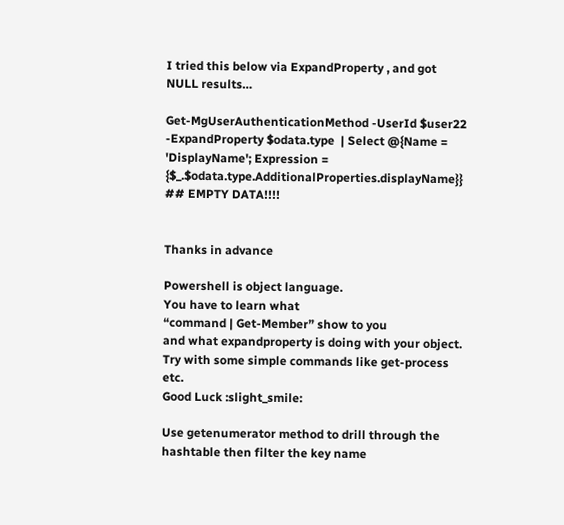I tried this below via ExpandProperty , and got NULL results…

Get-MgUserAuthenticationMethod -UserId $user22 -ExpandProperty $odata.type  | Select @{Name = 'DisplayName'; Expression = {$_.$odata.type.AdditionalProperties.displayName}} ## EMPTY DATA!!!!


Thanks in advance

Powershell is object language.
You have to learn what
“command | Get-Member” show to you
and what expandproperty is doing with your object.
Try with some simple commands like get-process etc.
Good Luck :slight_smile:

Use getenumerator method to drill through the hashtable then filter the key name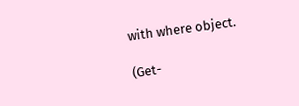with where object.

(Get-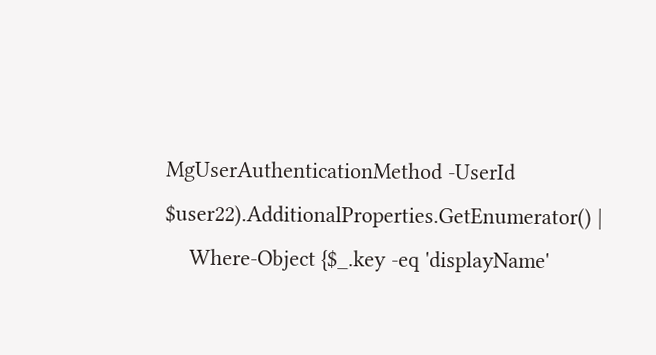MgUserAuthenticationMethod -UserId $user22).AdditionalProperties.GetEnumerator() |
    Where-Object {$_.key -eq 'displayName'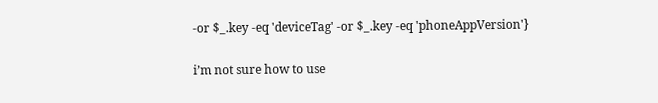-or $_.key -eq 'deviceTag' -or $_.key -eq 'phoneAppVersion'}

i’m not sure how to use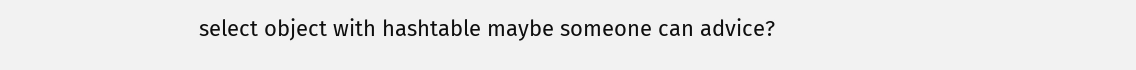select object with hashtable maybe someone can advice?